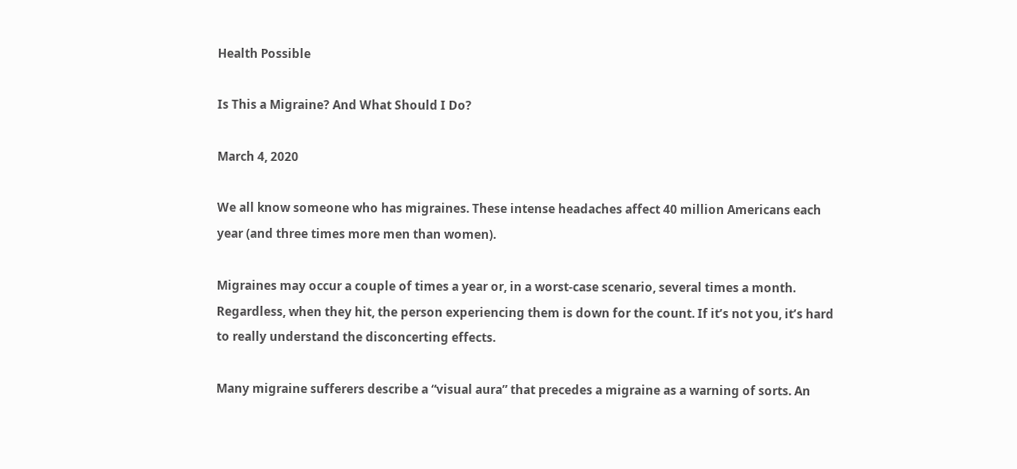Health Possible

Is This a Migraine? And What Should I Do?

March 4, 2020

We all know someone who has migraines. These intense headaches affect 40 million Americans each year (and three times more men than women).

Migraines may occur a couple of times a year or, in a worst-case scenario, several times a month. Regardless, when they hit, the person experiencing them is down for the count. If it’s not you, it’s hard to really understand the disconcerting effects.

Many migraine sufferers describe a “visual aura” that precedes a migraine as a warning of sorts. An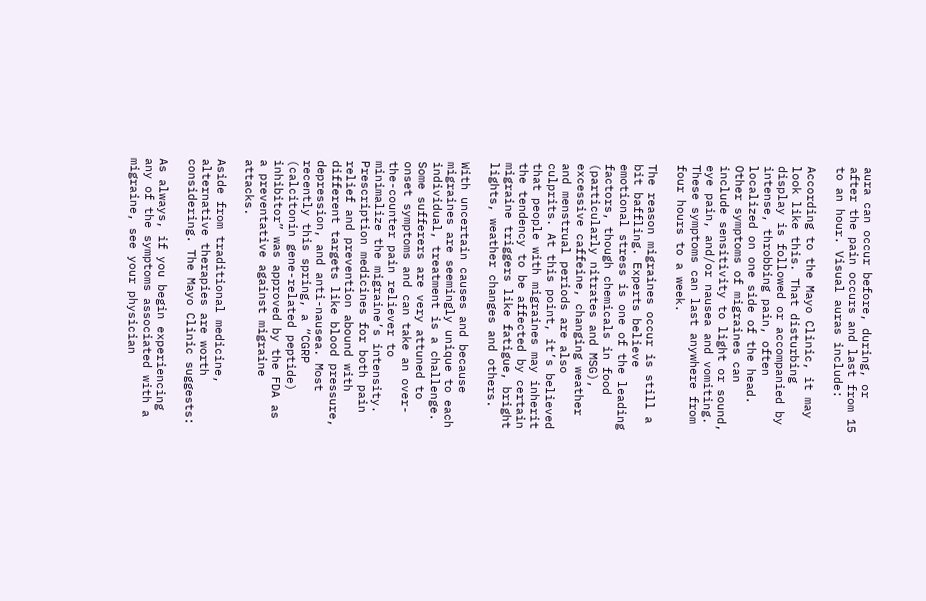aura can occur before, during, or after the pain occurs and last from 15 to an hour. Visual auras include:

According to the Mayo Clinic, it may look like this. That disturbing display is followed or accompanied by intense, throbbing pain, often localized on one side of the head. Other symptoms of migraines can include sensitivity to light or sound, eye pain, and/or nausea and vomiting. These symptoms can last anywhere from four hours to a week.

The reason migraines occur is still a bit baffling. Experts believe emotional stress is one of the leading factors, though chemicals in food (particularly nitrates and MSG), excessive caffeine, changing weather and menstrual periods are also culprits. At this point, it’s believed that people with migraines may inherit the tendency to be affected by certain migraine triggers like fatigue, bright lights, weather changes and others.

With uncertain causes and because migraines are seemingly unique to each individual, treatment is a challenge. Some sufferers are very attuned to onset symptoms and can take an over-the-counter pain reliever to minimalize the migraine’s intensity. Prescription medicines for both pain relief and prevention abound with different targets like blood pressure, depression, and anti-nausea. Most recently this spring, a “CGRP (calcitonin gene-related peptide) inhibitor” was approved by the FDA as a preventative against migraine attacks.

Aside from traditional medicine, alternative therapies are worth considering. The Mayo Clinic suggests:

As always, if you begin experiencing any of the symptoms associated with a migraine, see your physician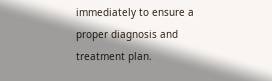immediately to ensure a proper diagnosis and treatment plan.